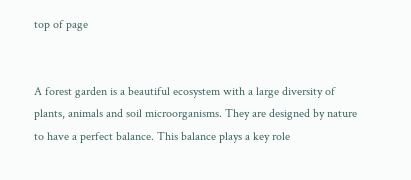top of page


A forest garden is a beautiful ecosystem with a large diversity of plants, animals and soil microorganisms. They are designed by nature to have a perfect balance. This balance plays a key role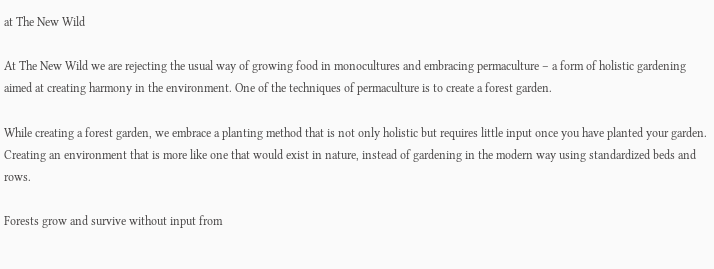at The New Wild

At The New Wild we are rejecting the usual way of growing food in monocultures and embracing permaculture – a form of holistic gardening aimed at creating harmony in the environment. One of the techniques of permaculture is to create a forest garden.

While creating a forest garden, we embrace a planting method that is not only holistic but requires little input once you have planted your garden. Creating an environment that is more like one that would exist in nature, instead of gardening in the modern way using standardized beds and rows.

Forests grow and survive without input from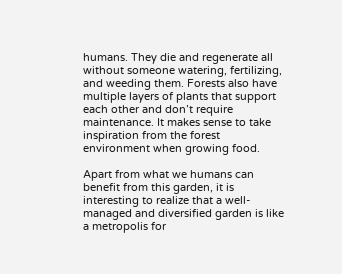humans. They die and regenerate all without someone watering, fertilizing, and weeding them. Forests also have multiple layers of plants that support each other and don’t require maintenance. It makes sense to take inspiration from the forest environment when growing food.

Apart from what we humans can benefit from this garden, it is interesting to realize that a well-managed and diversified garden is like a metropolis for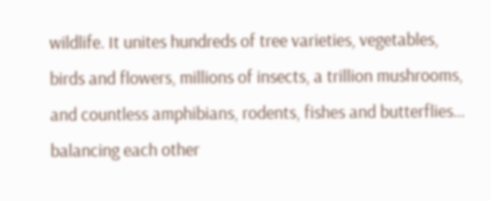wildlife. It unites hundreds of tree varieties, vegetables, birds and flowers, millions of insects, a trillion mushrooms, and countless amphibians, rodents, fishes and butterflies… balancing each other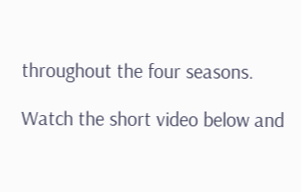throughout the four seasons.

Watch the short video below and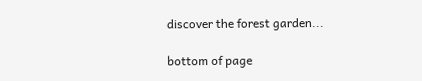discover the forest garden...

bottom of page